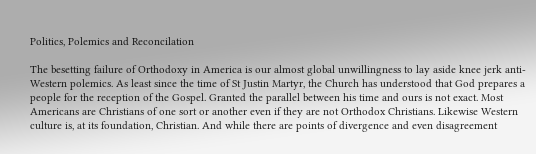Politics, Polemics and Reconcilation

The besetting failure of Orthodoxy in America is our almost global unwillingness to lay aside knee jerk anti-Western polemics. As least since the time of St Justin Martyr, the Church has understood that God prepares a people for the reception of the Gospel. Granted the parallel between his time and ours is not exact. Most Americans are Christians of one sort or another even if they are not Orthodox Christians. Likewise Western culture is, at its foundation, Christian. And while there are points of divergence and even disagreement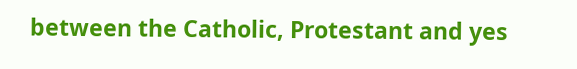between the Catholic, Protestant and yes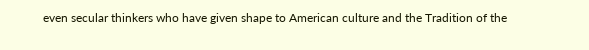even secular thinkers who have given shape to American culture and the Tradition of the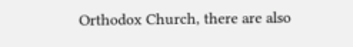Orthodox Church, there are also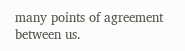many points of agreement between us.